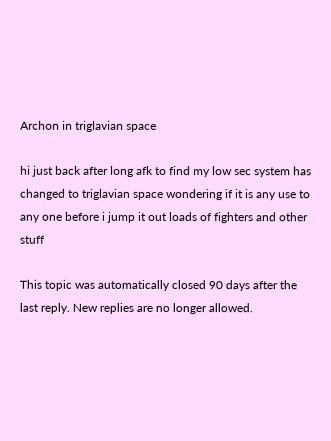Archon in triglavian space

hi just back after long afk to find my low sec system has changed to triglavian space wondering if it is any use to any one before i jump it out loads of fighters and other stuff

This topic was automatically closed 90 days after the last reply. New replies are no longer allowed.